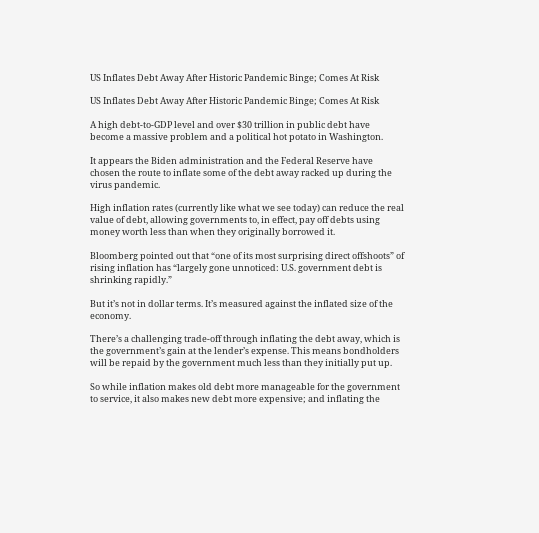US Inflates Debt Away After Historic Pandemic Binge; Comes At Risk

US Inflates Debt Away After Historic Pandemic Binge; Comes At Risk

A high debt-to-GDP level and over $30 trillion in public debt have become a massive problem and a political hot potato in Washington.

It appears the Biden administration and the Federal Reserve have chosen the route to inflate some of the debt away racked up during the virus pandemic.

High inflation rates (currently like what we see today) can reduce the real value of debt, allowing governments to, in effect, pay off debts using money worth less than when they originally borrowed it.

Bloomberg pointed out that “one of its most surprising direct offshoots” of rising inflation has “largely gone unnoticed: U.S. government debt is shrinking rapidly.”

But it’s not in dollar terms. It’s measured against the inflated size of the economy.

There’s a challenging trade-off through inflating the debt away, which is the government’s gain at the lender’s expense. This means bondholders will be repaid by the government much less than they initially put up.

So while inflation makes old debt more manageable for the government to service, it also makes new debt more expensive; and inflating the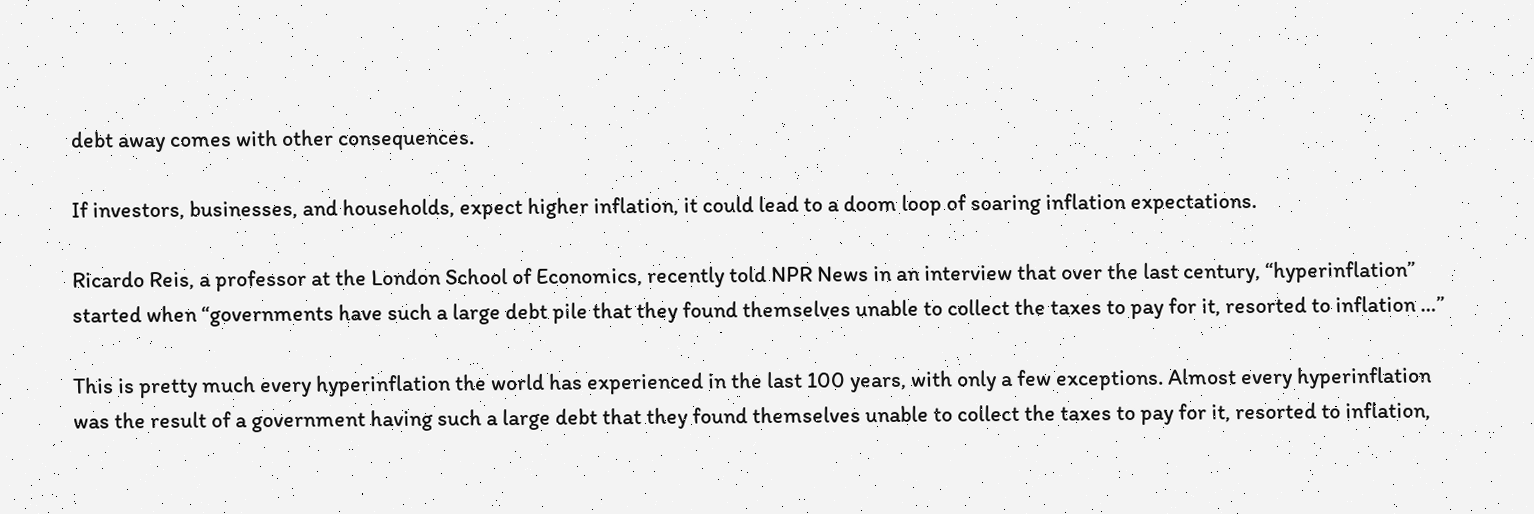debt away comes with other consequences.

If investors, businesses, and households, expect higher inflation, it could lead to a doom loop of soaring inflation expectations.

Ricardo Reis, a professor at the London School of Economics, recently told NPR News in an interview that over the last century, “hyperinflation” started when “governments have such a large debt pile that they found themselves unable to collect the taxes to pay for it, resorted to inflation …”

This is pretty much every hyperinflation the world has experienced in the last 100 years, with only a few exceptions. Almost every hyperinflation was the result of a government having such a large debt that they found themselves unable to collect the taxes to pay for it, resorted to inflation,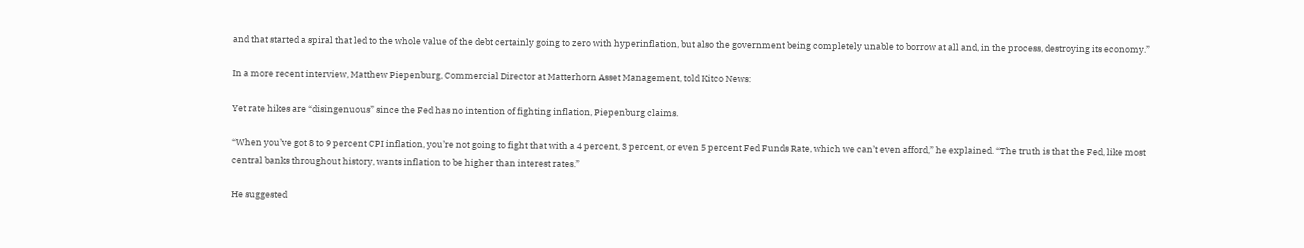and that started a spiral that led to the whole value of the debt certainly going to zero with hyperinflation, but also the government being completely unable to borrow at all and, in the process, destroying its economy.”

In a more recent interview, Matthew Piepenburg, Commercial Director at Matterhorn Asset Management, told Kitco News:

Yet rate hikes are “disingenuous” since the Fed has no intention of fighting inflation, Piepenburg claims.

“When you’ve got 8 to 9 percent CPI inflation, you’re not going to fight that with a 4 percent, 3 percent, or even 5 percent Fed Funds Rate, which we can’t even afford,” he explained. “The truth is that the Fed, like most central banks throughout history, wants inflation to be higher than interest rates.”

He suggested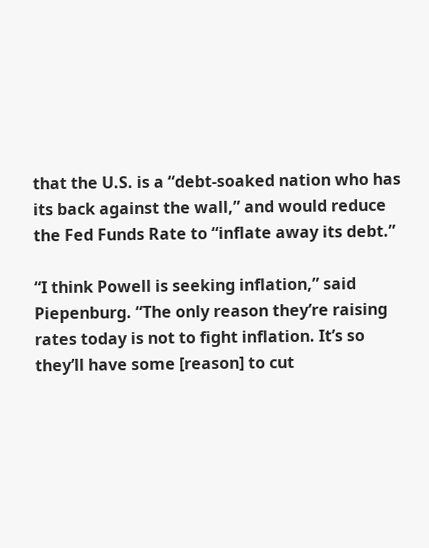that the U.S. is a “debt-soaked nation who has its back against the wall,” and would reduce the Fed Funds Rate to “inflate away its debt.”

“I think Powell is seeking inflation,” said Piepenburg. “The only reason they’re raising rates today is not to fight inflation. It’s so they’ll have some [reason] to cut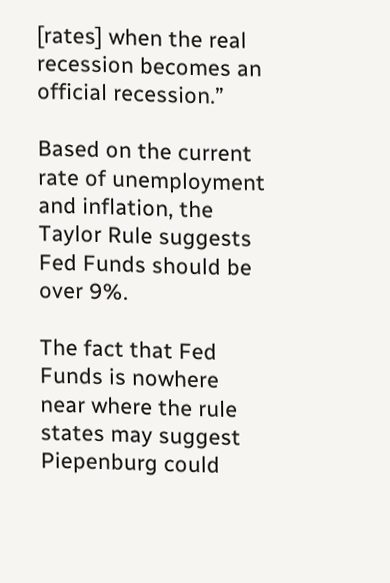[rates] when the real recession becomes an official recession.”

Based on the current rate of unemployment and inflation, the Taylor Rule suggests Fed Funds should be over 9%.

The fact that Fed Funds is nowhere near where the rule states may suggest Piepenburg could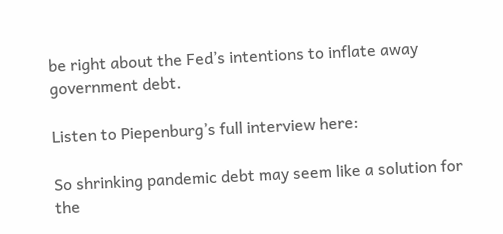be right about the Fed’s intentions to inflate away government debt.

Listen to Piepenburg’s full interview here:

So shrinking pandemic debt may seem like a solution for the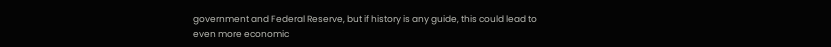government and Federal Reserve, but if history is any guide, this could lead to even more economic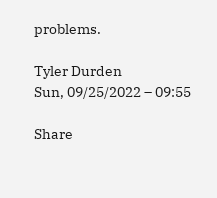problems.

Tyler Durden
Sun, 09/25/2022 – 09:55

Share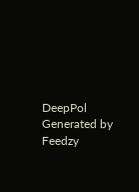DeepPol
Generated by Feedzy